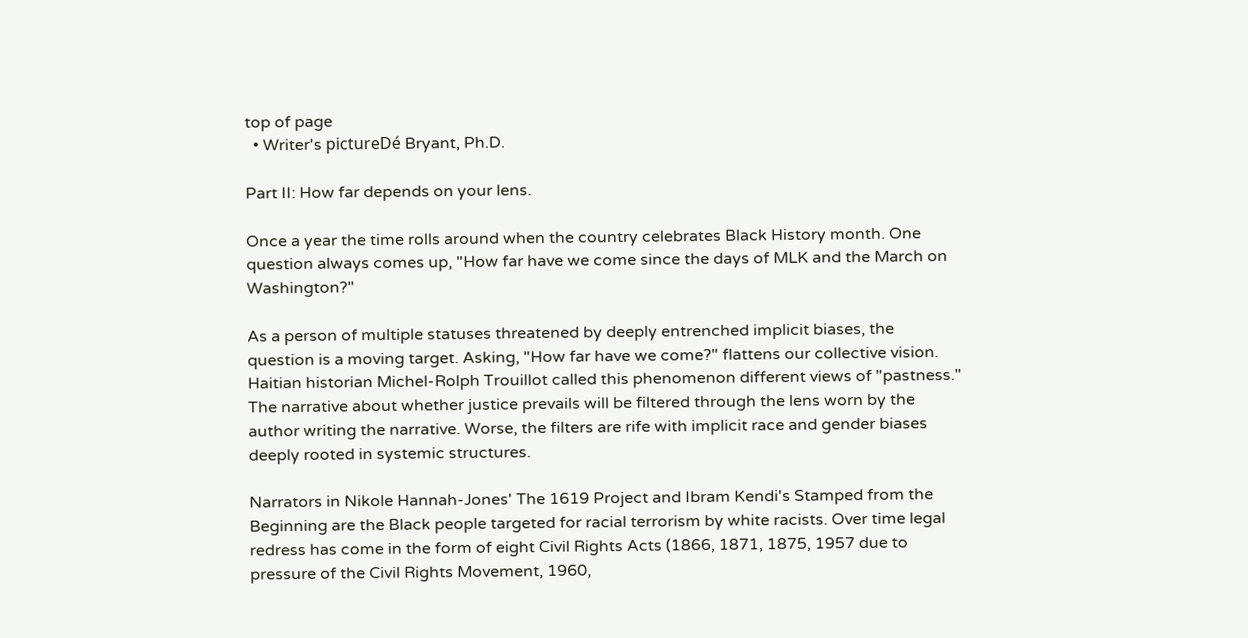top of page
  • Writer's pictureDé Bryant, Ph.D.

Part II: How far depends on your lens.

Once a year the time rolls around when the country celebrates Black History month. One question always comes up, "How far have we come since the days of MLK and the March on Washington?"

As a person of multiple statuses threatened by deeply entrenched implicit biases, the question is a moving target. Asking, "How far have we come?" flattens our collective vision. Haitian historian Michel-Rolph Trouillot called this phenomenon different views of "pastness." The narrative about whether justice prevails will be filtered through the lens worn by the author writing the narrative. Worse, the filters are rife with implicit race and gender biases deeply rooted in systemic structures.

Narrators in Nikole Hannah-Jones' The 1619 Project and Ibram Kendi's Stamped from the Beginning are the Black people targeted for racial terrorism by white racists. Over time legal redress has come in the form of eight Civil Rights Acts (1866, 1871, 1875, 1957 due to pressure of the Civil Rights Movement, 1960,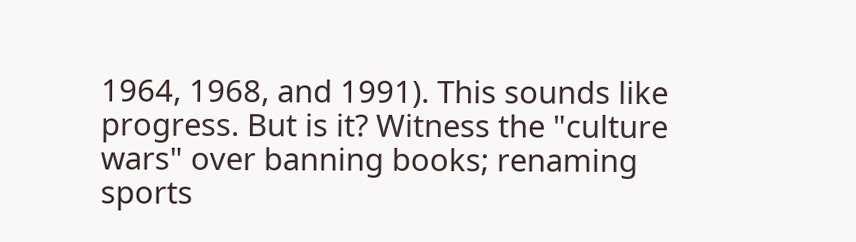1964, 1968, and 1991). This sounds like progress. But is it? Witness the "culture wars" over banning books; renaming sports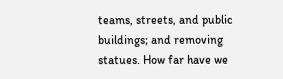teams, streets, and public buildings; and removing statues. How far have we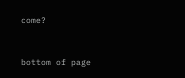come?


bottom of page